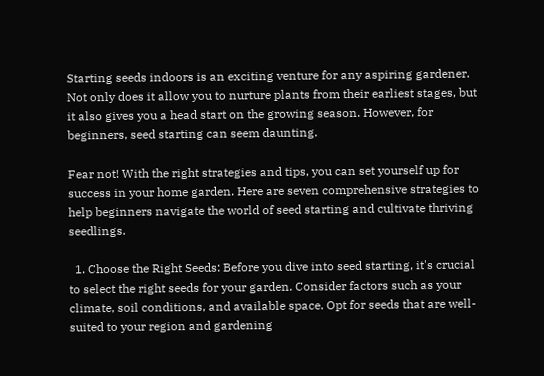Starting seeds indoors is an exciting venture for any aspiring gardener. Not only does it allow you to nurture plants from their earliest stages, but it also gives you a head start on the growing season. However, for beginners, seed starting can seem daunting.

Fear not! With the right strategies and tips, you can set yourself up for success in your home garden. Here are seven comprehensive strategies to help beginners navigate the world of seed starting and cultivate thriving seedlings.

  1. Choose the Right Seeds: Before you dive into seed starting, it's crucial to select the right seeds for your garden. Consider factors such as your climate, soil conditions, and available space. Opt for seeds that are well-suited to your region and gardening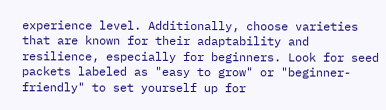experience level. Additionally, choose varieties that are known for their adaptability and resilience, especially for beginners. Look for seed packets labeled as "easy to grow" or "beginner-friendly" to set yourself up for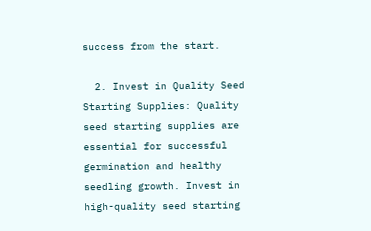success from the start.

  2. Invest in Quality Seed Starting Supplies: Quality seed starting supplies are essential for successful germination and healthy seedling growth. Invest in high-quality seed starting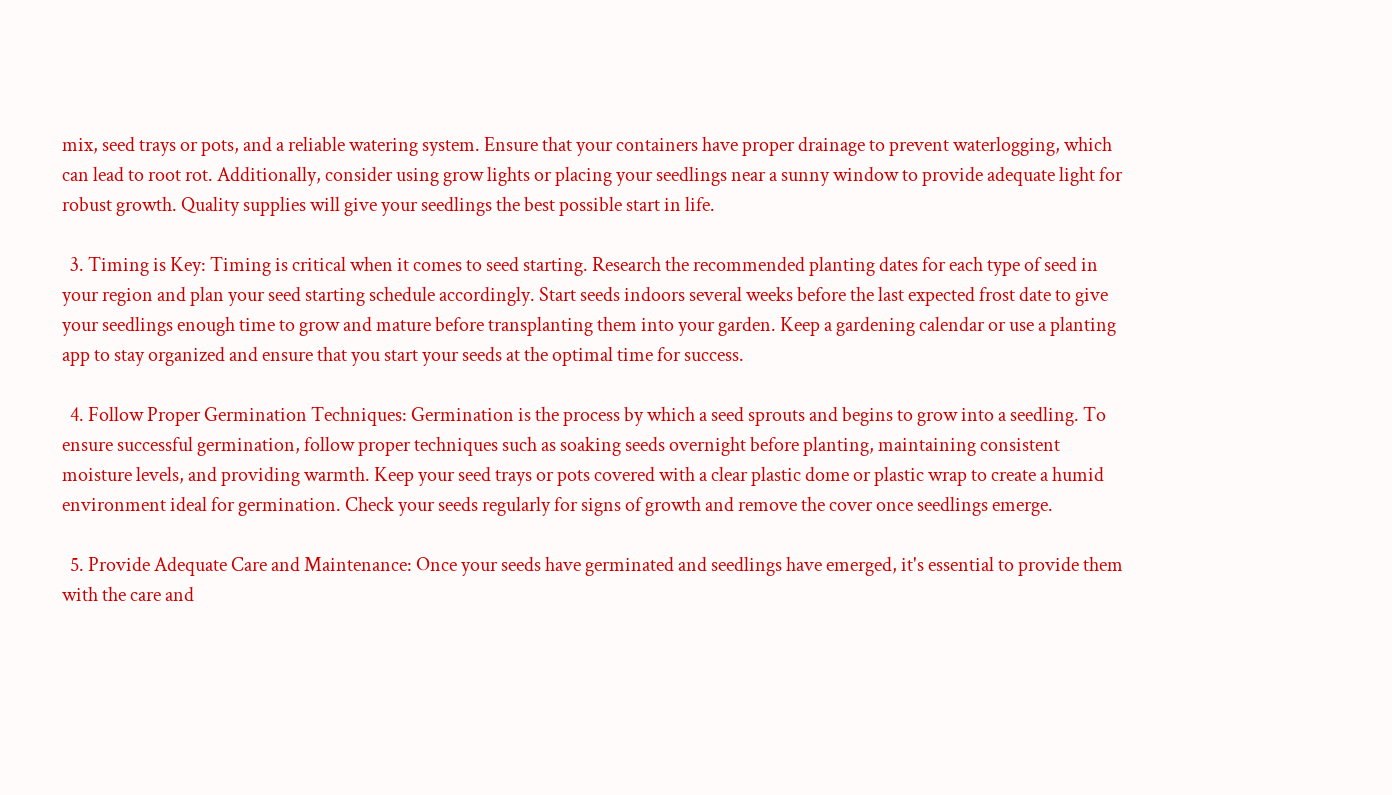mix, seed trays or pots, and a reliable watering system. Ensure that your containers have proper drainage to prevent waterlogging, which can lead to root rot. Additionally, consider using grow lights or placing your seedlings near a sunny window to provide adequate light for robust growth. Quality supplies will give your seedlings the best possible start in life.

  3. Timing is Key: Timing is critical when it comes to seed starting. Research the recommended planting dates for each type of seed in your region and plan your seed starting schedule accordingly. Start seeds indoors several weeks before the last expected frost date to give your seedlings enough time to grow and mature before transplanting them into your garden. Keep a gardening calendar or use a planting app to stay organized and ensure that you start your seeds at the optimal time for success.

  4. Follow Proper Germination Techniques: Germination is the process by which a seed sprouts and begins to grow into a seedling. To ensure successful germination, follow proper techniques such as soaking seeds overnight before planting, maintaining consistent moisture levels, and providing warmth. Keep your seed trays or pots covered with a clear plastic dome or plastic wrap to create a humid environment ideal for germination. Check your seeds regularly for signs of growth and remove the cover once seedlings emerge.

  5. Provide Adequate Care and Maintenance: Once your seeds have germinated and seedlings have emerged, it's essential to provide them with the care and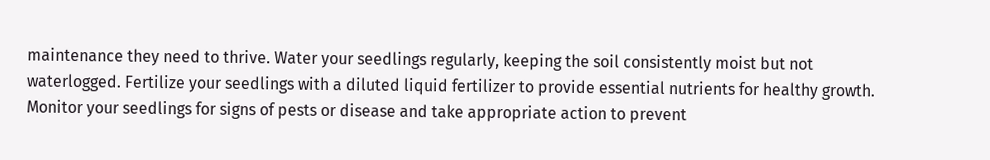maintenance they need to thrive. Water your seedlings regularly, keeping the soil consistently moist but not waterlogged. Fertilize your seedlings with a diluted liquid fertilizer to provide essential nutrients for healthy growth. Monitor your seedlings for signs of pests or disease and take appropriate action to prevent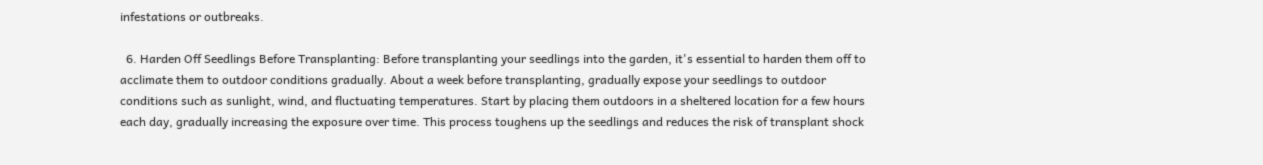infestations or outbreaks.

  6. Harden Off Seedlings Before Transplanting: Before transplanting your seedlings into the garden, it's essential to harden them off to acclimate them to outdoor conditions gradually. About a week before transplanting, gradually expose your seedlings to outdoor conditions such as sunlight, wind, and fluctuating temperatures. Start by placing them outdoors in a sheltered location for a few hours each day, gradually increasing the exposure over time. This process toughens up the seedlings and reduces the risk of transplant shock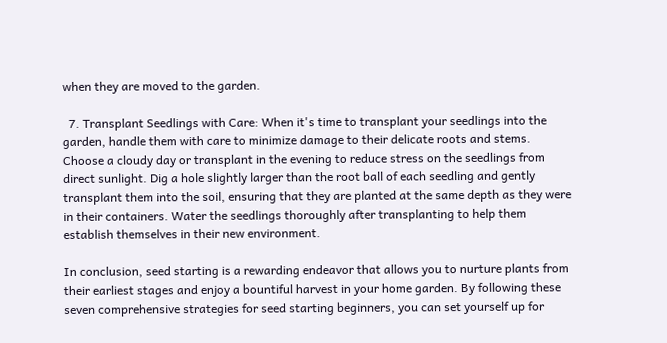when they are moved to the garden.

  7. Transplant Seedlings with Care: When it's time to transplant your seedlings into the garden, handle them with care to minimize damage to their delicate roots and stems. Choose a cloudy day or transplant in the evening to reduce stress on the seedlings from direct sunlight. Dig a hole slightly larger than the root ball of each seedling and gently transplant them into the soil, ensuring that they are planted at the same depth as they were in their containers. Water the seedlings thoroughly after transplanting to help them establish themselves in their new environment.

In conclusion, seed starting is a rewarding endeavor that allows you to nurture plants from their earliest stages and enjoy a bountiful harvest in your home garden. By following these seven comprehensive strategies for seed starting beginners, you can set yourself up for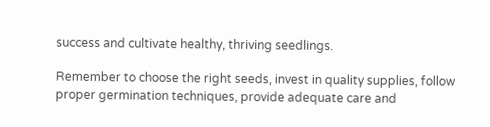success and cultivate healthy, thriving seedlings.

Remember to choose the right seeds, invest in quality supplies, follow proper germination techniques, provide adequate care and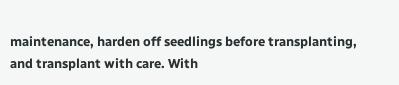maintenance, harden off seedlings before transplanting, and transplant with care. With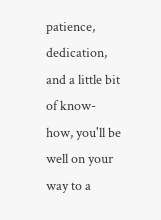patience, dedication, and a little bit of know-how, you'll be well on your way to a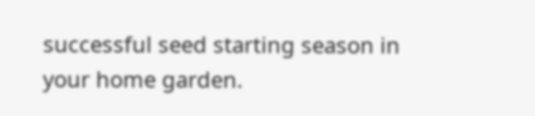successful seed starting season in your home garden.